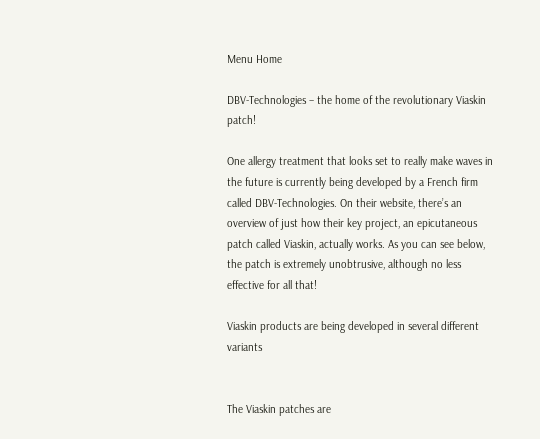Menu Home

DBV-Technologies – the home of the revolutionary Viaskin patch!

One allergy treatment that looks set to really make waves in the future is currently being developed by a French firm called DBV-Technologies. On their website, there’s an overview of just how their key project, an epicutaneous patch called Viaskin, actually works. As you can see below, the patch is extremely unobtrusive, although no less effective for all that!

Viaskin products are being developed in several different variants


The Viaskin patches are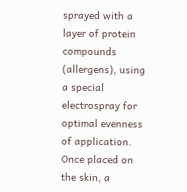sprayed with a layer of protein compounds (allergens), using a special electrospray for optimal evenness of application. Once placed on the skin, a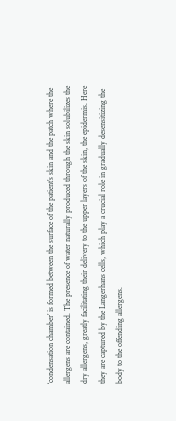‘condensation chamber’ is formed between the surface of the patient’s skin and the patch where the allergens are contained. The presence of water naturally produced through the skin solubilizes the dry allergens, greatly facilitating their delivery to the upper layers of the skin, the epidermis. Here they are captured by the Langerhans cells, which play a crucial role in gradually desensitizing the body to the offending allergens.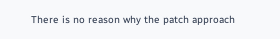There is no reason why the patch approach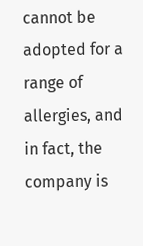cannot be adopted for a range of allergies, and in fact, the company is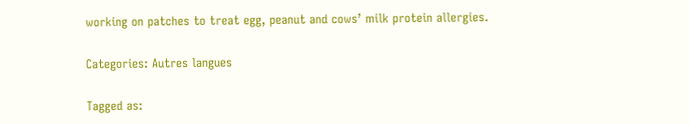working on patches to treat egg, peanut and cows’ milk protein allergies.

Categories: Autres langues

Tagged as: